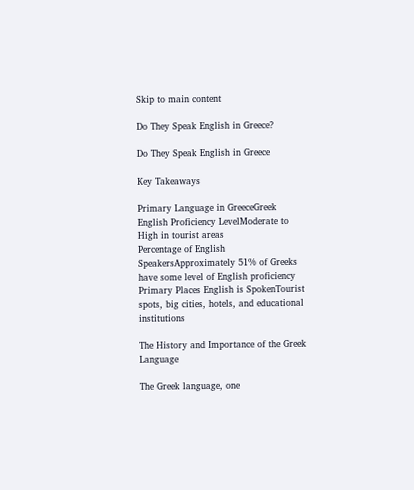Skip to main content

Do They Speak English in Greece?

Do They Speak English in Greece

Key Takeaways

Primary Language in GreeceGreek
English Proficiency LevelModerate to High in tourist areas
Percentage of English SpeakersApproximately 51% of Greeks have some level of English proficiency
Primary Places English is SpokenTourist spots, big cities, hotels, and educational institutions

The History and Importance of the Greek Language

The Greek language, one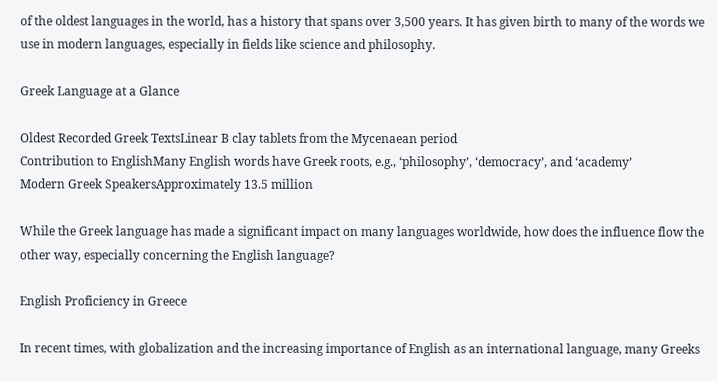of the oldest languages in the world, has a history that spans over 3,500 years. It has given birth to many of the words we use in modern languages, especially in fields like science and philosophy.

Greek Language at a Glance

Oldest Recorded Greek TextsLinear B clay tablets from the Mycenaean period
Contribution to EnglishMany English words have Greek roots, e.g., ‘philosophy’, ‘democracy’, and ‘academy’
Modern Greek SpeakersApproximately 13.5 million

While the Greek language has made a significant impact on many languages worldwide, how does the influence flow the other way, especially concerning the English language?

English Proficiency in Greece

In recent times, with globalization and the increasing importance of English as an international language, many Greeks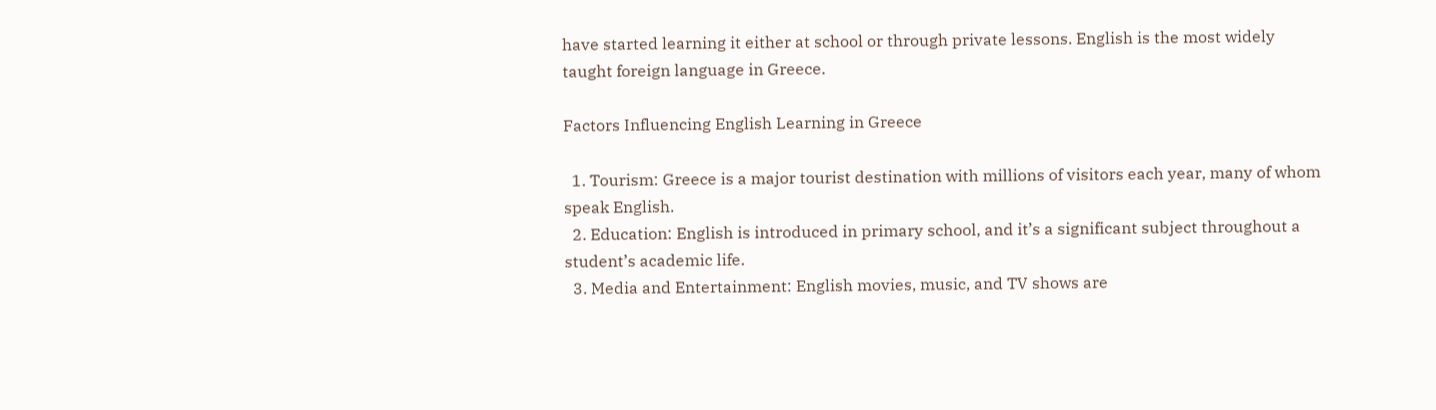have started learning it either at school or through private lessons. English is the most widely taught foreign language in Greece.

Factors Influencing English Learning in Greece

  1. Tourism: Greece is a major tourist destination with millions of visitors each year, many of whom speak English.
  2. Education: English is introduced in primary school, and it’s a significant subject throughout a student’s academic life.
  3. Media and Entertainment: English movies, music, and TV shows are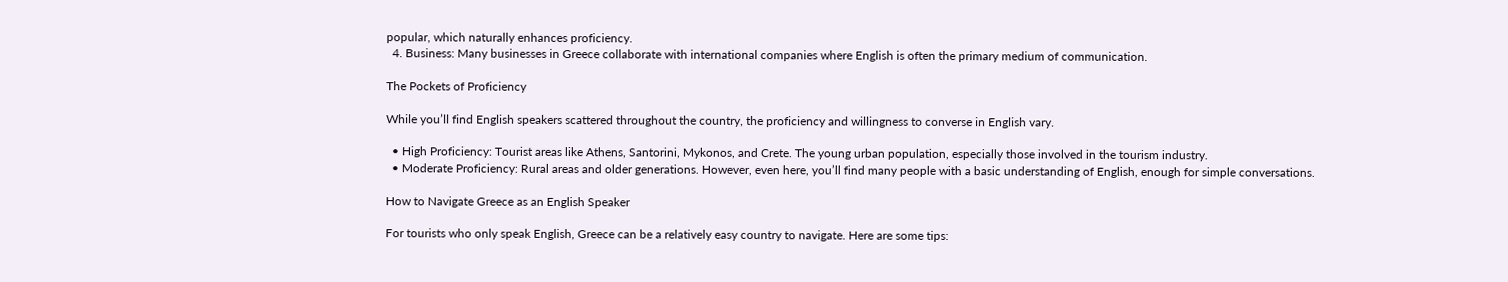popular, which naturally enhances proficiency.
  4. Business: Many businesses in Greece collaborate with international companies where English is often the primary medium of communication.

The Pockets of Proficiency

While you’ll find English speakers scattered throughout the country, the proficiency and willingness to converse in English vary.

  • High Proficiency: Tourist areas like Athens, Santorini, Mykonos, and Crete. The young urban population, especially those involved in the tourism industry.
  • Moderate Proficiency: Rural areas and older generations. However, even here, you’ll find many people with a basic understanding of English, enough for simple conversations.

How to Navigate Greece as an English Speaker

For tourists who only speak English, Greece can be a relatively easy country to navigate. Here are some tips: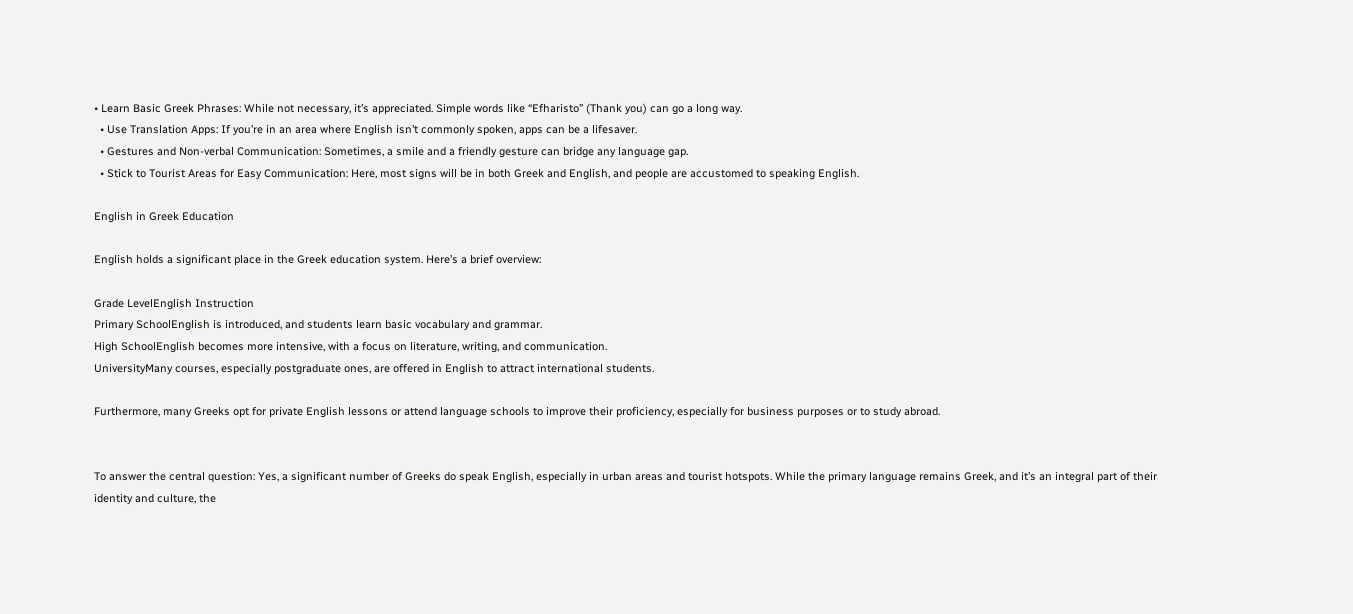• Learn Basic Greek Phrases: While not necessary, it’s appreciated. Simple words like “Efharisto” (Thank you) can go a long way.
  • Use Translation Apps: If you’re in an area where English isn’t commonly spoken, apps can be a lifesaver.
  • Gestures and Non-verbal Communication: Sometimes, a smile and a friendly gesture can bridge any language gap.
  • Stick to Tourist Areas for Easy Communication: Here, most signs will be in both Greek and English, and people are accustomed to speaking English.

English in Greek Education

English holds a significant place in the Greek education system. Here’s a brief overview:

Grade LevelEnglish Instruction
Primary SchoolEnglish is introduced, and students learn basic vocabulary and grammar.
High SchoolEnglish becomes more intensive, with a focus on literature, writing, and communication.
UniversityMany courses, especially postgraduate ones, are offered in English to attract international students.

Furthermore, many Greeks opt for private English lessons or attend language schools to improve their proficiency, especially for business purposes or to study abroad.


To answer the central question: Yes, a significant number of Greeks do speak English, especially in urban areas and tourist hotspots. While the primary language remains Greek, and it’s an integral part of their identity and culture, the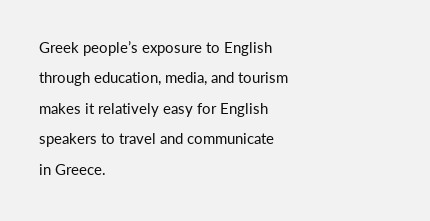Greek people’s exposure to English through education, media, and tourism makes it relatively easy for English speakers to travel and communicate in Greece.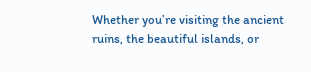Whether you’re visiting the ancient ruins, the beautiful islands, or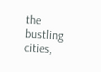the bustling cities,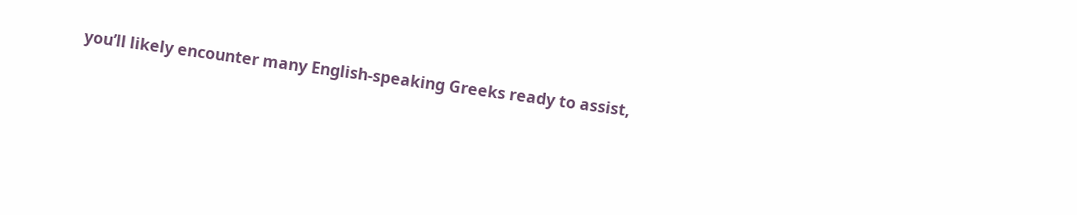you’ll likely encounter many English-speaking Greeks ready to assist,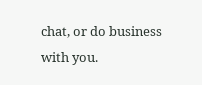chat, or do business with you.